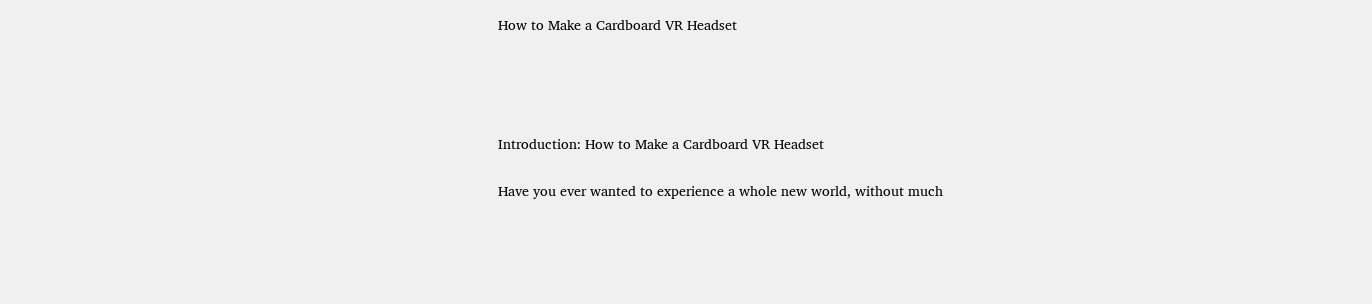How to Make a Cardboard VR Headset




Introduction: How to Make a Cardboard VR Headset

Have you ever wanted to experience a whole new world, without much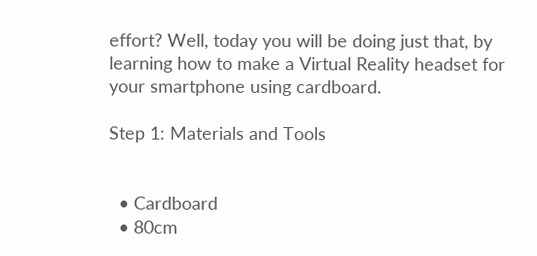effort? Well, today you will be doing just that, by learning how to make a Virtual Reality headset for your smartphone using cardboard.

Step 1: Materials and Tools


  • Cardboard
  • 80cm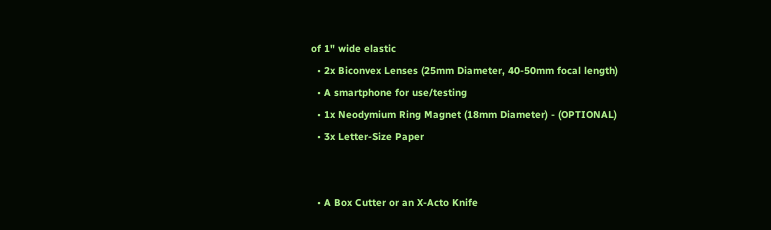of 1" wide elastic
  • 2x Biconvex Lenses (25mm Diameter, 40-50mm focal length)
  • A smartphone for use/testing
  • 1x Neodymium Ring Magnet (18mm Diameter) - (OPTIONAL)
  • 3x Letter-Size Paper


  • A Box Cutter or an X-Acto Knife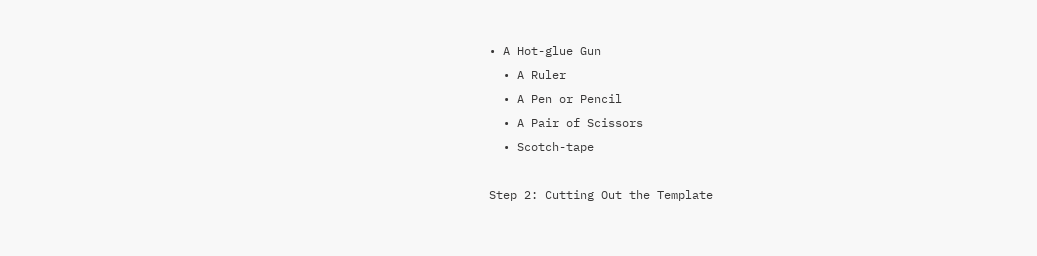• A Hot-glue Gun
  • A Ruler
  • A Pen or Pencil
  • A Pair of Scissors
  • Scotch-tape

Step 2: Cutting Out the Template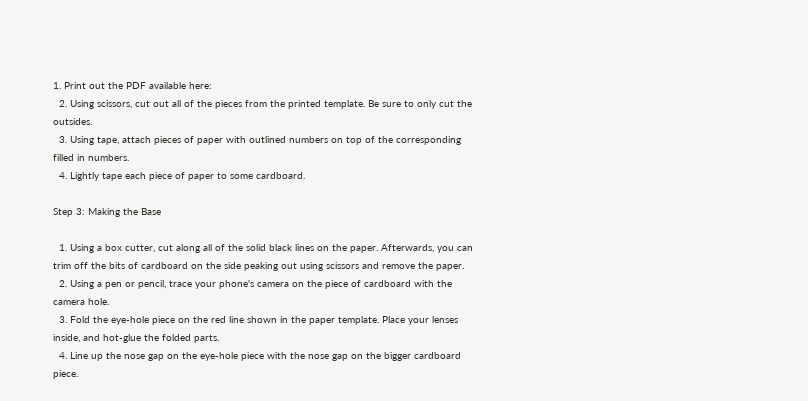1. Print out the PDF available here:
  2. Using scissors, cut out all of the pieces from the printed template. Be sure to only cut the outsides.
  3. Using tape, attach pieces of paper with outlined numbers on top of the corresponding filled in numbers.
  4. Lightly tape each piece of paper to some cardboard.

Step 3: Making the Base

  1. Using a box cutter, cut along all of the solid black lines on the paper. Afterwards, you can trim off the bits of cardboard on the side peaking out using scissors and remove the paper.
  2. Using a pen or pencil, trace your phone's camera on the piece of cardboard with the camera hole.
  3. Fold the eye-hole piece on the red line shown in the paper template. Place your lenses inside, and hot-glue the folded parts.
  4. Line up the nose gap on the eye-hole piece with the nose gap on the bigger cardboard piece.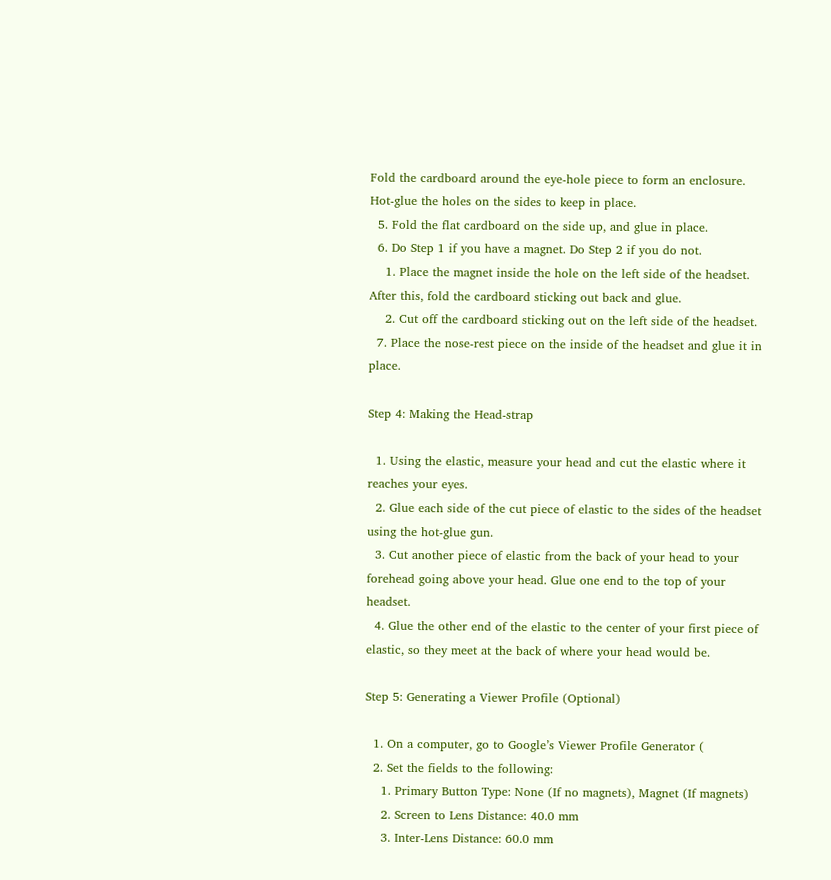Fold the cardboard around the eye-hole piece to form an enclosure. Hot-glue the holes on the sides to keep in place.
  5. Fold the flat cardboard on the side up, and glue in place.
  6. Do Step 1 if you have a magnet. Do Step 2 if you do not.
    1. Place the magnet inside the hole on the left side of the headset. After this, fold the cardboard sticking out back and glue.
    2. Cut off the cardboard sticking out on the left side of the headset.
  7. Place the nose-rest piece on the inside of the headset and glue it in place.

Step 4: Making the Head-strap

  1. Using the elastic, measure your head and cut the elastic where it reaches your eyes.
  2. Glue each side of the cut piece of elastic to the sides of the headset using the hot-glue gun.
  3. Cut another piece of elastic from the back of your head to your forehead going above your head. Glue one end to the top of your headset.
  4. Glue the other end of the elastic to the center of your first piece of elastic, so they meet at the back of where your head would be.

Step 5: Generating a Viewer Profile (Optional)

  1. On a computer, go to Google’s Viewer Profile Generator (
  2. Set the fields to the following:
    1. Primary Button Type: None (If no magnets), Magnet (If magnets)
    2. Screen to Lens Distance: 40.0 mm
    3. Inter-Lens Distance: 60.0 mm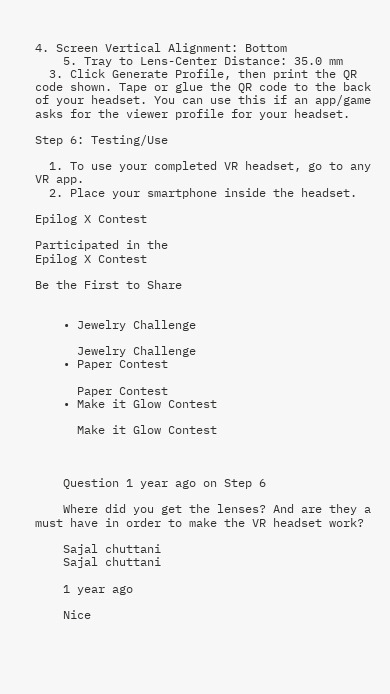4. Screen Vertical Alignment: Bottom
    5. Tray to Lens-Center Distance: 35.0 mm
  3. Click Generate Profile, then print the QR code shown. Tape or glue the QR code to the back of your headset. You can use this if an app/game asks for the viewer profile for your headset.

Step 6: Testing/Use

  1. To use your completed VR headset, go to any VR app.
  2. Place your smartphone inside the headset.

Epilog X Contest

Participated in the
Epilog X Contest

Be the First to Share


    • Jewelry Challenge

      Jewelry Challenge
    • Paper Contest

      Paper Contest
    • Make it Glow Contest

      Make it Glow Contest



    Question 1 year ago on Step 6

    Where did you get the lenses? And are they a must have in order to make the VR headset work?

    Sajal chuttani
    Sajal chuttani

    1 year ago

    Nice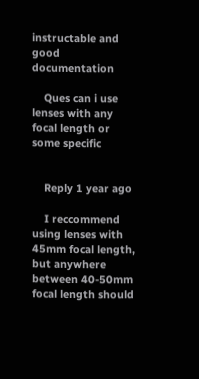instructable and good documentation

    Ques can i use lenses with any focal length or some specific


    Reply 1 year ago

    I reccommend using lenses with 45mm focal length, but anywhere between 40-50mm focal length should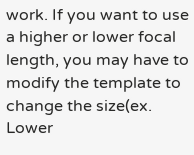work. If you want to use a higher or lower focal length, you may have to modify the template to change the size(ex. Lower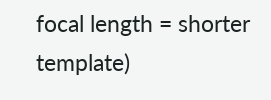focal length = shorter template)